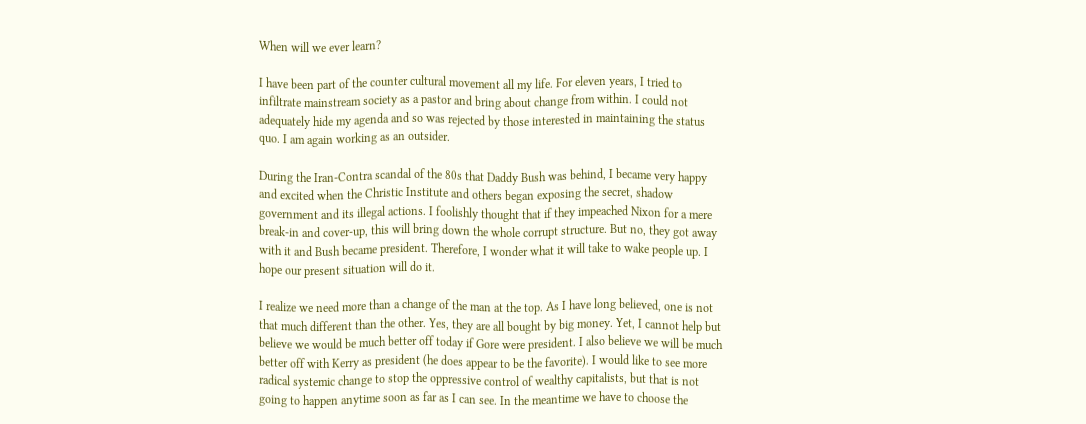When will we ever learn?

I have been part of the counter cultural movement all my life. For eleven years, I tried to infiltrate mainstream society as a pastor and bring about change from within. I could not adequately hide my agenda and so was rejected by those interested in maintaining the status quo. I am again working as an outsider.

During the Iran-Contra scandal of the 80s that Daddy Bush was behind, I became very happy and excited when the Christic Institute and others began exposing the secret, shadow government and its illegal actions. I foolishly thought that if they impeached Nixon for a mere break-in and cover-up, this will bring down the whole corrupt structure. But no, they got away with it and Bush became president. Therefore, I wonder what it will take to wake people up. I hope our present situation will do it.

I realize we need more than a change of the man at the top. As I have long believed, one is not that much different than the other. Yes, they are all bought by big money. Yet, I cannot help but believe we would be much better off today if Gore were president. I also believe we will be much better off with Kerry as president (he does appear to be the favorite). I would like to see more radical systemic change to stop the oppressive control of wealthy capitalists, but that is not going to happen anytime soon as far as I can see. In the meantime we have to choose the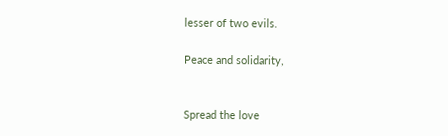lesser of two evils.

Peace and solidarity,


Spread the love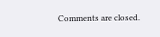Comments are closed.